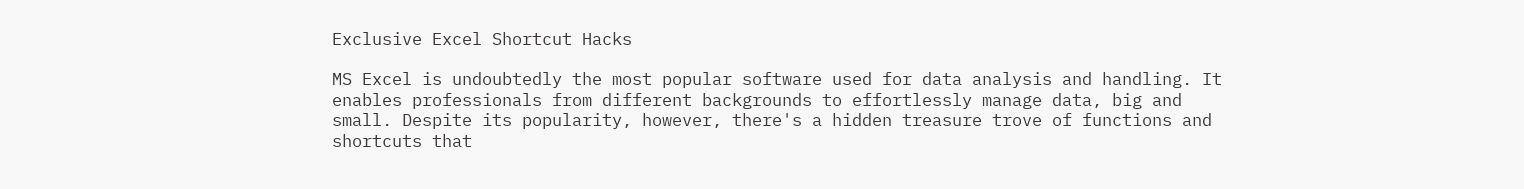Exclusive Excel Shortcut Hacks

MS Excel is undoubtedly the most popular software used for data analysis and handling. It enables professionals from different backgrounds to effortlessly manage data, big and small. Despite its popularity, however, there's a hidden treasure trove of functions and shortcuts that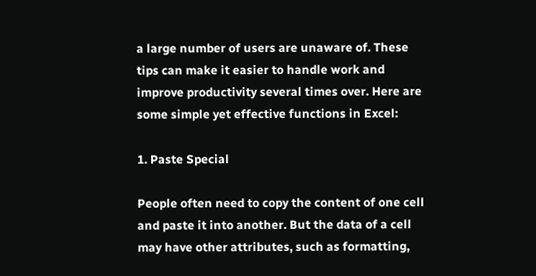a large number of users are unaware of. These tips can make it easier to handle work and improve productivity several times over. Here are some simple yet effective functions in Excel:

1. Paste Special

People often need to copy the content of one cell and paste it into another. But the data of a cell may have other attributes, such as formatting,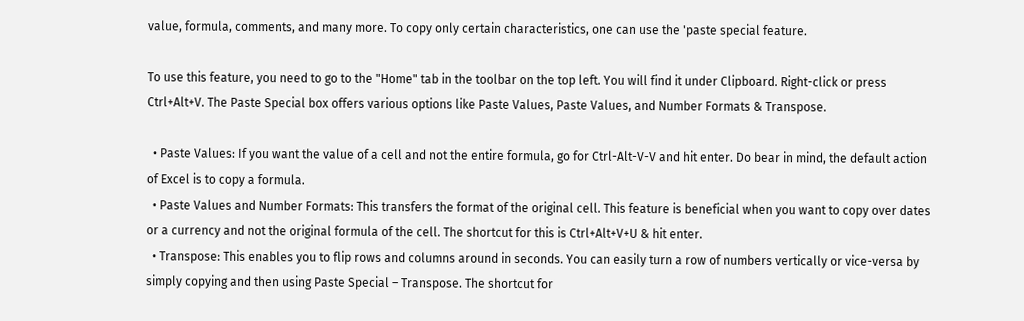value, formula, comments, and many more. To copy only certain characteristics, one can use the 'paste special feature.

To use this feature, you need to go to the "Home" tab in the toolbar on the top left. You will find it under Clipboard. Right-click or press Ctrl+Alt+V. The Paste Special box offers various options like Paste Values, Paste Values, and Number Formats & Transpose.

  • Paste Values: If you want the value of a cell and not the entire formula, go for Ctrl-Alt-V-V and hit enter. Do bear in mind, the default action of Excel is to copy a formula.
  • Paste Values and Number Formats: This transfers the format of the original cell. This feature is beneficial when you want to copy over dates or a currency and not the original formula of the cell. The shortcut for this is Ctrl+Alt+V+U & hit enter.
  • Transpose: This enables you to flip rows and columns around in seconds. You can easily turn a row of numbers vertically or vice-versa by simply copying and then using Paste Special – Transpose. The shortcut for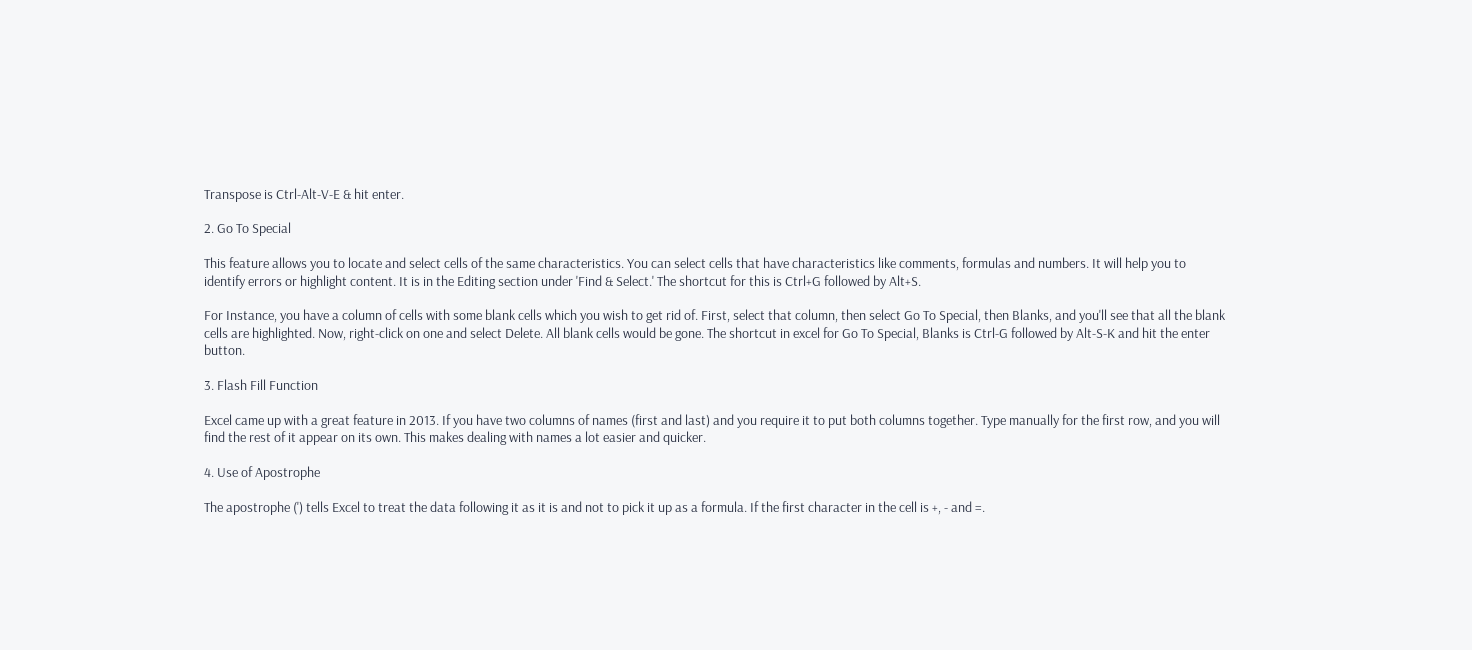Transpose is Ctrl-Alt-V-E & hit enter.

2. Go To Special

This feature allows you to locate and select cells of the same characteristics. You can select cells that have characteristics like comments, formulas and numbers. It will help you to identify errors or highlight content. It is in the Editing section under 'Find & Select.' The shortcut for this is Ctrl+G followed by Alt+S.

For Instance, you have a column of cells with some blank cells which you wish to get rid of. First, select that column, then select Go To Special, then Blanks, and you'll see that all the blank cells are highlighted. Now, right-click on one and select Delete. All blank cells would be gone. The shortcut in excel for Go To Special, Blanks is Ctrl-G followed by Alt-S-K and hit the enter button.

3. Flash Fill Function

Excel came up with a great feature in 2013. If you have two columns of names (first and last) and you require it to put both columns together. Type manually for the first row, and you will find the rest of it appear on its own. This makes dealing with names a lot easier and quicker.

4. Use of Apostrophe

The apostrophe (') tells Excel to treat the data following it as it is and not to pick it up as a formula. If the first character in the cell is +, - and =.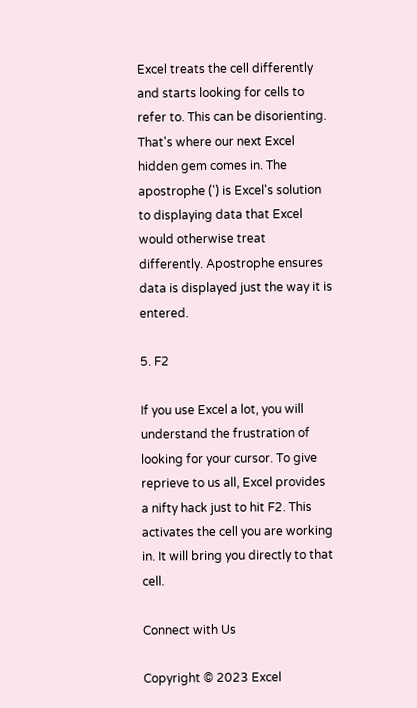Excel treats the cell differently and starts looking for cells to refer to. This can be disorienting. That's where our next Excel hidden gem comes in. The apostrophe (') is Excel's solution to displaying data that Excel would otherwise treat differently. Apostrophe ensures data is displayed just the way it is entered.

5. F2

If you use Excel a lot, you will understand the frustration of looking for your cursor. To give reprieve to us all, Excel provides a nifty hack just to hit F2. This activates the cell you are working in. It will bring you directly to that cell.

Connect with Us

Copyright © 2023 Excel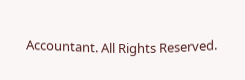Accountant. All Rights Reserved.